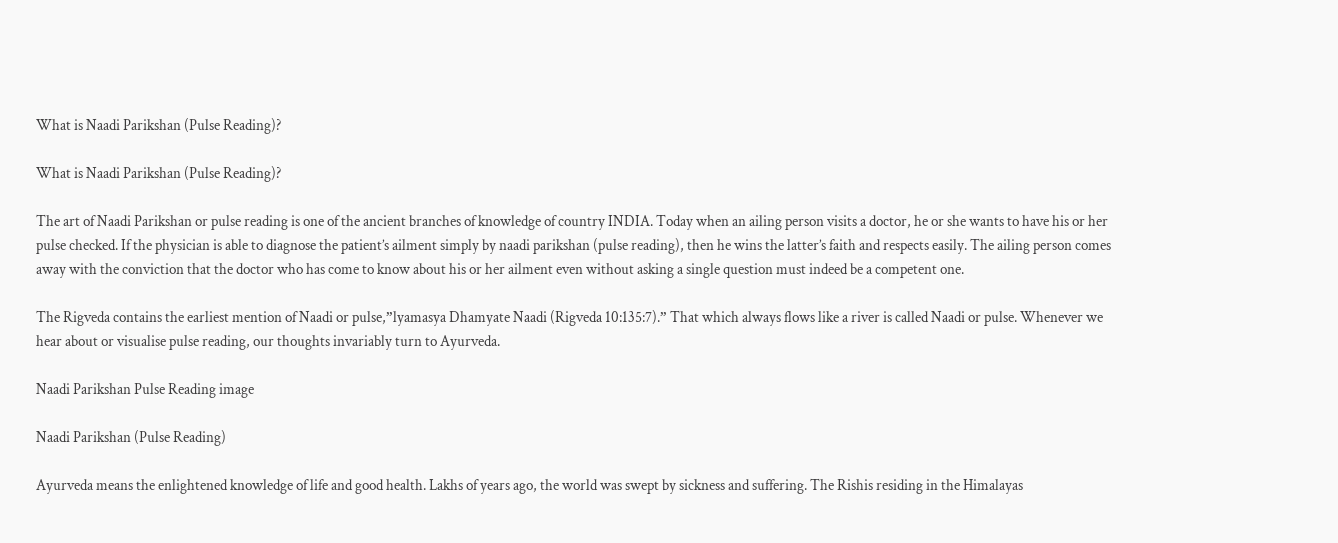What is Naadi Parikshan (Pulse Reading)?

What is Naadi Parikshan (Pulse Reading)?

The art of Naadi Parikshan or pulse reading is one of the ancient branches of knowledge of country INDIA. Today when an ailing person visits a doctor, he or she wants to have his or her pulse checked. If the physician is able to diagnose the patient’s ailment simply by naadi parikshan (pulse reading), then he wins the latter’s faith and respects easily. The ailing person comes away with the conviction that the doctor who has come to know about his or her ailment even without asking a single question must indeed be a competent one.

The Rigveda contains the earliest mention of Naadi or pulse,”lyamasya Dhamyate Naadi (Rigveda 10:135:7).” That which always flows like a river is called Naadi or pulse. Whenever we hear about or visualise pulse reading, our thoughts invariably turn to Ayurveda.

Naadi Parikshan Pulse Reading image

Naadi Parikshan (Pulse Reading)

Ayurveda means the enlightened knowledge of life and good health. Lakhs of years ago, the world was swept by sickness and suffering. The Rishis residing in the Himalayas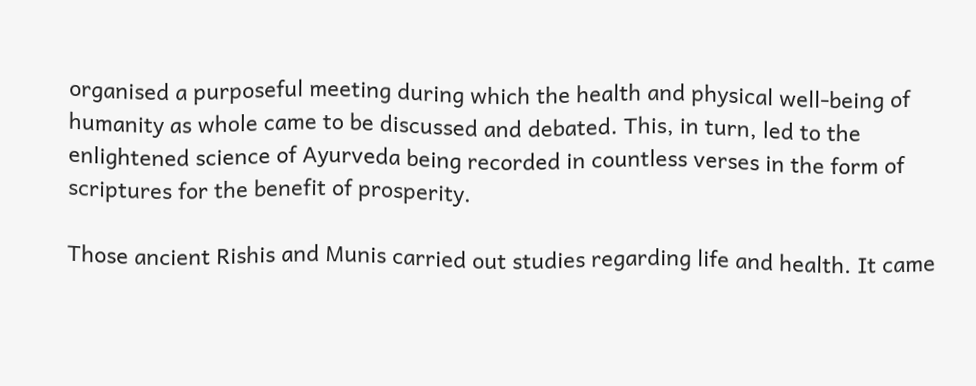organised a purposeful meeting during which the health and physical well-being of humanity as whole came to be discussed and debated. This, in turn, led to the enlightened science of Ayurveda being recorded in countless verses in the form of scriptures for the benefit of prosperity.

Those ancient Rishis and Munis carried out studies regarding life and health. It came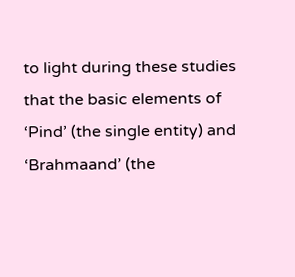to light during these studies that the basic elements of ‘Pind’ (the single entity) and ‘Brahmaand’ (the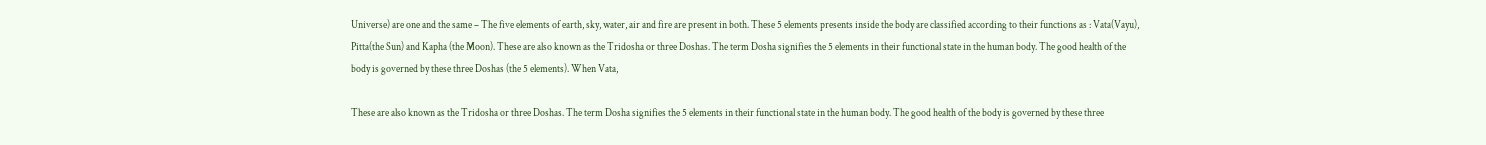Universe) are one and the same – The five elements of earth, sky, water, air and fire are present in both. These 5 elements presents inside the body are classified according to their functions as : Vata(Vayu), Pitta(the Sun) and Kapha (the Moon). These are also known as the Tridosha or three Doshas. The term Dosha signifies the 5 elements in their functional state in the human body. The good health of the body is governed by these three Doshas (the 5 elements). When Vata,

These are also known as the Tridosha or three Doshas. The term Dosha signifies the 5 elements in their functional state in the human body. The good health of the body is governed by these three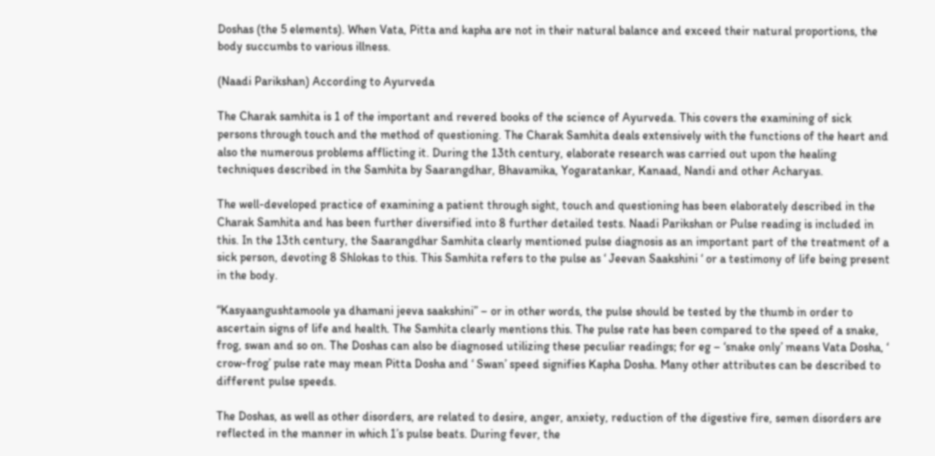Doshas (the 5 elements). When Vata, Pitta and kapha are not in their natural balance and exceed their natural proportions, the body succumbs to various illness.

(Naadi Parikshan) According to Ayurveda

The Charak samhita is 1 of the important and revered books of the science of Ayurveda. This covers the examining of sick persons through touch and the method of questioning. The Charak Samhita deals extensively with the functions of the heart and also the numerous problems afflicting it. During the 13th century, elaborate research was carried out upon the healing techniques described in the Samhita by Saarangdhar, Bhavamika, Yogaratankar, Kanaad, Nandi and other Acharyas.

The well-developed practice of examining a patient through sight, touch and questioning has been elaborately described in the Charak Samhita and has been further diversified into 8 further detailed tests. Naadi Parikshan or Pulse reading is included in this. In the 13th century, the Saarangdhar Samhita clearly mentioned pulse diagnosis as an important part of the treatment of a sick person, devoting 8 Shlokas to this. This Samhita refers to the pulse as ‘ Jeevan Saakshini ‘ or a testimony of life being present in the body.

“Kasyaangushtamoole ya dhamani jeeva saakshini” – or in other words, the pulse should be tested by the thumb in order to ascertain signs of life and health. The Samhita clearly mentions this. The pulse rate has been compared to the speed of a snake, frog, swan and so on. The Doshas can also be diagnosed utilizing these peculiar readings; for eg – ‘snake only’ means Vata Dosha, ‘ crow-frog’ pulse rate may mean Pitta Dosha and ‘ Swan’ speed signifies Kapha Dosha. Many other attributes can be described to different pulse speeds.

The Doshas, as well as other disorders, are related to desire, anger, anxiety, reduction of the digestive fire, semen disorders are reflected in the manner in which 1’s pulse beats. During fever, the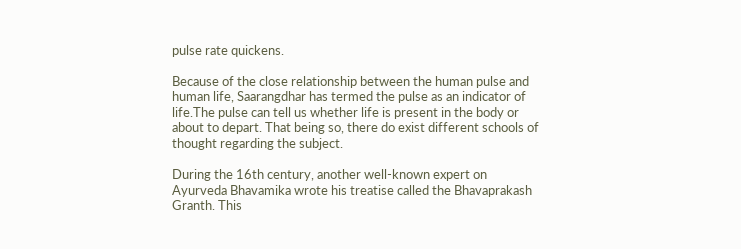pulse rate quickens.

Because of the close relationship between the human pulse and human life, Saarangdhar has termed the pulse as an indicator of life.The pulse can tell us whether life is present in the body or about to depart. That being so, there do exist different schools of thought regarding the subject.

During the 16th century, another well-known expert on Ayurveda Bhavamika wrote his treatise called the Bhavaprakash Granth. This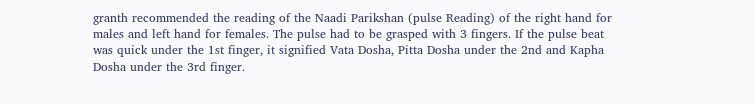granth recommended the reading of the Naadi Parikshan (pulse Reading) of the right hand for males and left hand for females. The pulse had to be grasped with 3 fingers. If the pulse beat was quick under the 1st finger, it signified Vata Dosha, Pitta Dosha under the 2nd and Kapha Dosha under the 3rd finger.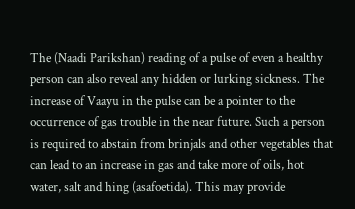The (Naadi Parikshan) reading of a pulse of even a healthy person can also reveal any hidden or lurking sickness. The increase of Vaayu in the pulse can be a pointer to the occurrence of gas trouble in the near future. Such a person is required to abstain from brinjals and other vegetables that can lead to an increase in gas and take more of oils, hot water, salt and hing (asafoetida). This may provide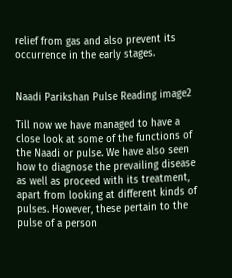relief from gas and also prevent its occurrence in the early stages.


Naadi Parikshan Pulse Reading image2

Till now we have managed to have a close look at some of the functions of the Naadi or pulse. We have also seen how to diagnose the prevailing disease as well as proceed with its treatment, apart from looking at different kinds of pulses. However, these pertain to the pulse of a person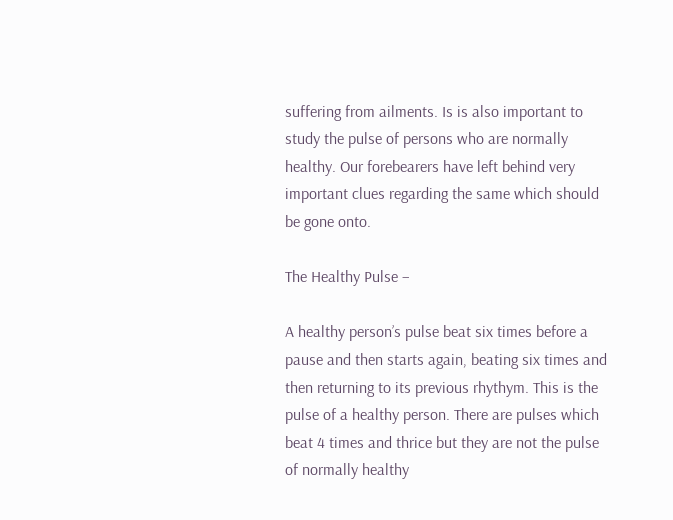suffering from ailments. Is is also important to study the pulse of persons who are normally healthy. Our forebearers have left behind very important clues regarding the same which should be gone onto.

The Healthy Pulse –

A healthy person’s pulse beat six times before a pause and then starts again, beating six times and then returning to its previous rhythym. This is the pulse of a healthy person. There are pulses which beat 4 times and thrice but they are not the pulse of normally healthy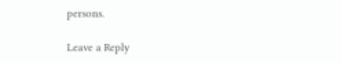persons.

Leave a Reply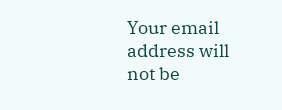Your email address will not be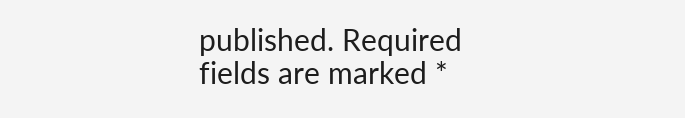published. Required fields are marked *